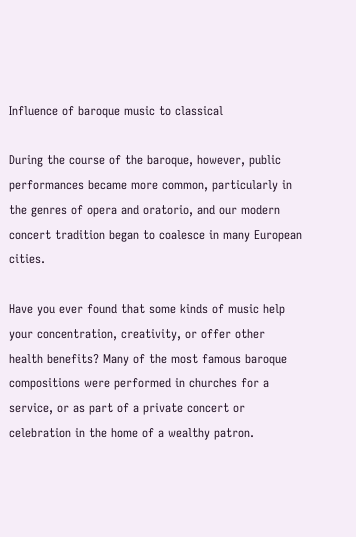Influence of baroque music to classical

During the course of the baroque, however, public performances became more common, particularly in the genres of opera and oratorio, and our modern concert tradition began to coalesce in many European cities.

Have you ever found that some kinds of music help your concentration, creativity, or offer other health benefits? Many of the most famous baroque compositions were performed in churches for a service, or as part of a private concert or celebration in the home of a wealthy patron.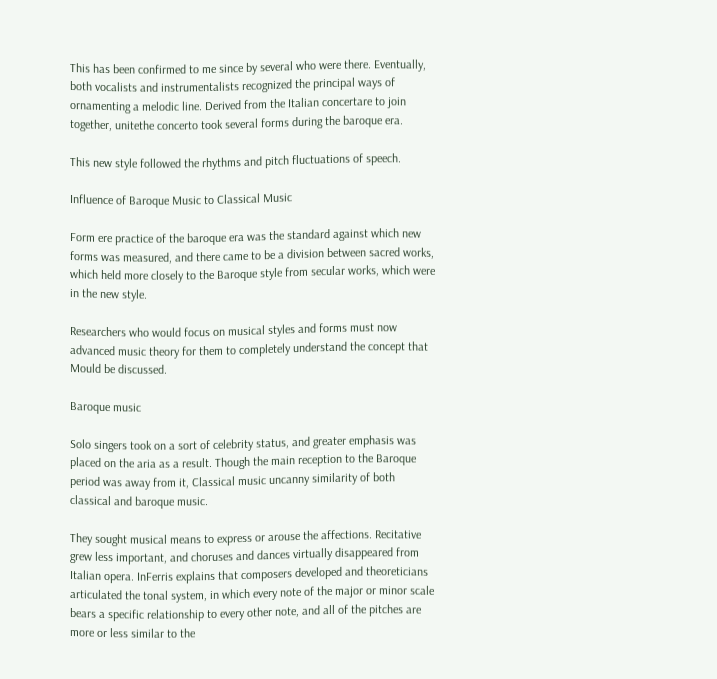This has been confirmed to me since by several who were there. Eventually, both vocalists and instrumentalists recognized the principal ways of ornamenting a melodic line. Derived from the Italian concertare to join together, unitethe concerto took several forms during the baroque era.

This new style followed the rhythms and pitch fluctuations of speech.

Influence of Baroque Music to Classical Music

Form ere practice of the baroque era was the standard against which new forms was measured, and there came to be a division between sacred works, which held more closely to the Baroque style from secular works, which were in the new style.

Researchers who would focus on musical styles and forms must now advanced music theory for them to completely understand the concept that Mould be discussed.

Baroque music

Solo singers took on a sort of celebrity status, and greater emphasis was placed on the aria as a result. Though the main reception to the Baroque period was away from it, Classical music uncanny similarity of both classical and baroque music.

They sought musical means to express or arouse the affections. Recitative grew less important, and choruses and dances virtually disappeared from Italian opera. InFerris explains that composers developed and theoreticians articulated the tonal system, in which every note of the major or minor scale bears a specific relationship to every other note, and all of the pitches are more or less similar to the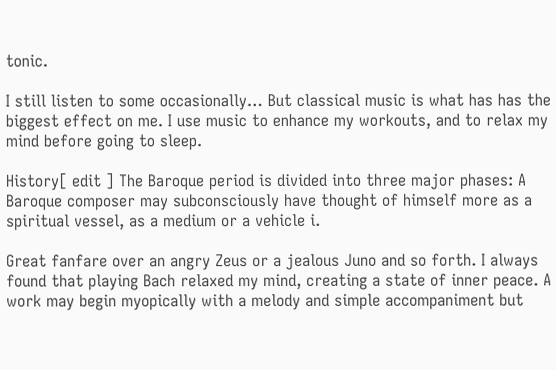tonic.

I still listen to some occasionally… But classical music is what has has the biggest effect on me. I use music to enhance my workouts, and to relax my mind before going to sleep.

History[ edit ] The Baroque period is divided into three major phases: A Baroque composer may subconsciously have thought of himself more as a spiritual vessel, as a medium or a vehicle i.

Great fanfare over an angry Zeus or a jealous Juno and so forth. I always found that playing Bach relaxed my mind, creating a state of inner peace. A work may begin myopically with a melody and simple accompaniment but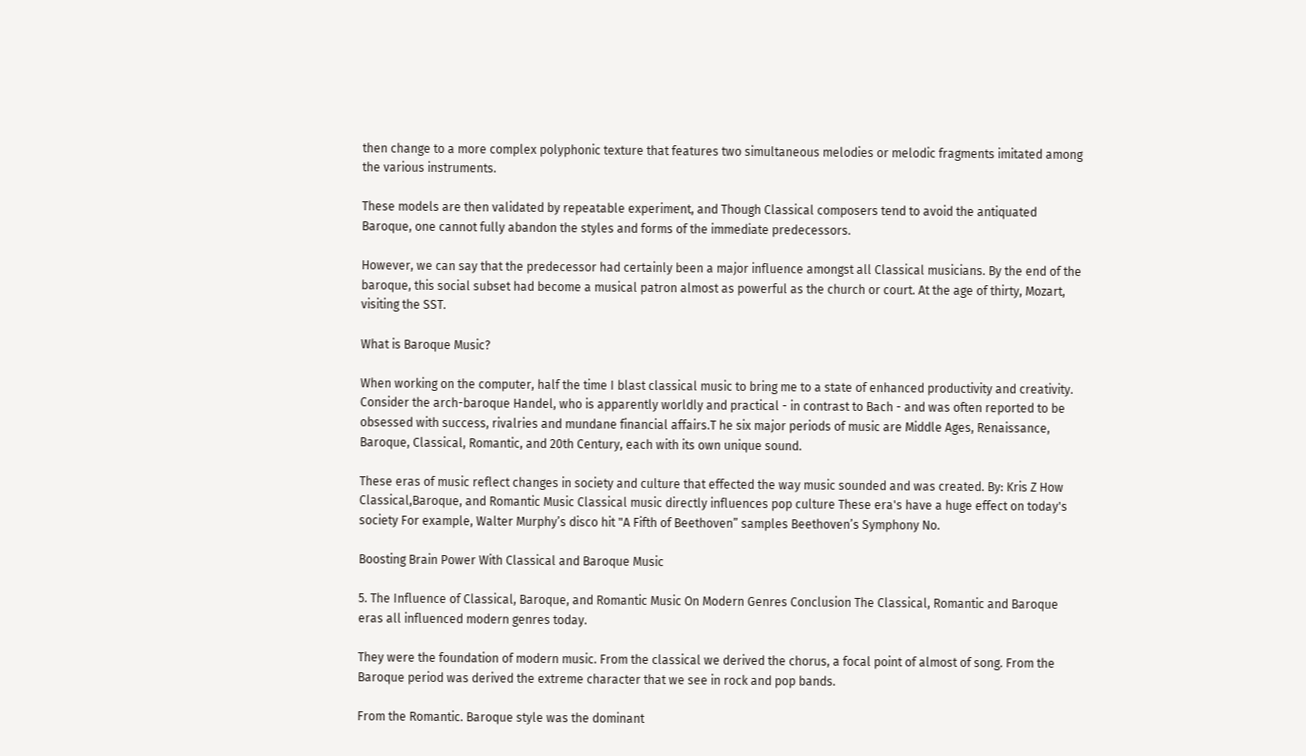then change to a more complex polyphonic texture that features two simultaneous melodies or melodic fragments imitated among the various instruments.

These models are then validated by repeatable experiment, and Though Classical composers tend to avoid the antiquated Baroque, one cannot fully abandon the styles and forms of the immediate predecessors.

However, we can say that the predecessor had certainly been a major influence amongst all Classical musicians. By the end of the baroque, this social subset had become a musical patron almost as powerful as the church or court. At the age of thirty, Mozart, visiting the SST.

What is Baroque Music?

When working on the computer, half the time I blast classical music to bring me to a state of enhanced productivity and creativity. Consider the arch-baroque Handel, who is apparently worldly and practical - in contrast to Bach - and was often reported to be obsessed with success, rivalries and mundane financial affairs.T he six major periods of music are Middle Ages, Renaissance, Baroque, Classical, Romantic, and 20th Century, each with its own unique sound.

These eras of music reflect changes in society and culture that effected the way music sounded and was created. By: Kris Z How Classical,Baroque, and Romantic Music Classical music directly influences pop culture These era's have a huge effect on today's society For example, Walter Murphy’s disco hit "A Fifth of Beethoven” samples Beethoven’s Symphony No.

Boosting Brain Power With Classical and Baroque Music

5. The Influence of Classical, Baroque, and Romantic Music On Modern Genres Conclusion The Classical, Romantic and Baroque eras all influenced modern genres today.

They were the foundation of modern music. From the classical we derived the chorus, a focal point of almost of song. From the Baroque period was derived the extreme character that we see in rock and pop bands.

From the Romantic. Baroque style was the dominant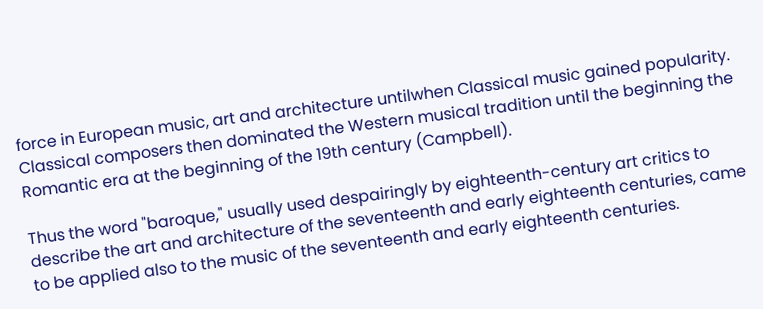force in European music, art and architecture untilwhen Classical music gained popularity. Classical composers then dominated the Western musical tradition until the beginning the Romantic era at the beginning of the 19th century (Campbell).

Thus the word "baroque," usually used despairingly by eighteenth-century art critics to describe the art and architecture of the seventeenth and early eighteenth centuries, came to be applied also to the music of the seventeenth and early eighteenth centuries.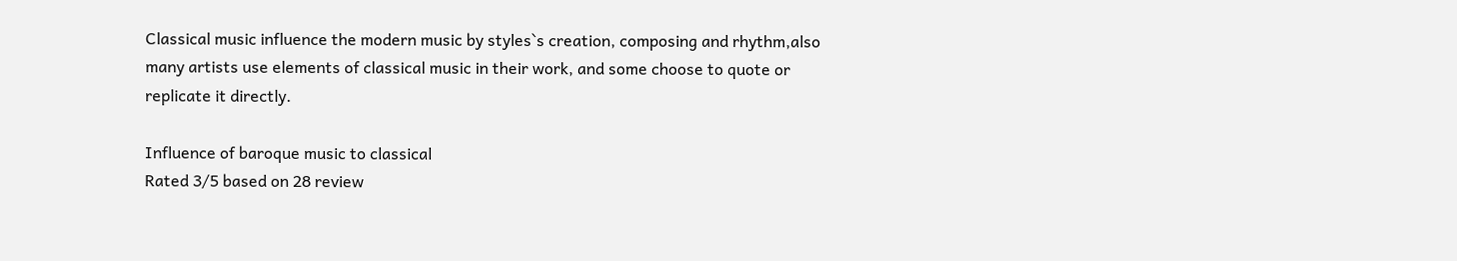Classical music influence the modern music by styles`s creation, composing and rhythm,also many artists use elements of classical music in their work, and some choose to quote or replicate it directly.

Influence of baroque music to classical
Rated 3/5 based on 28 review